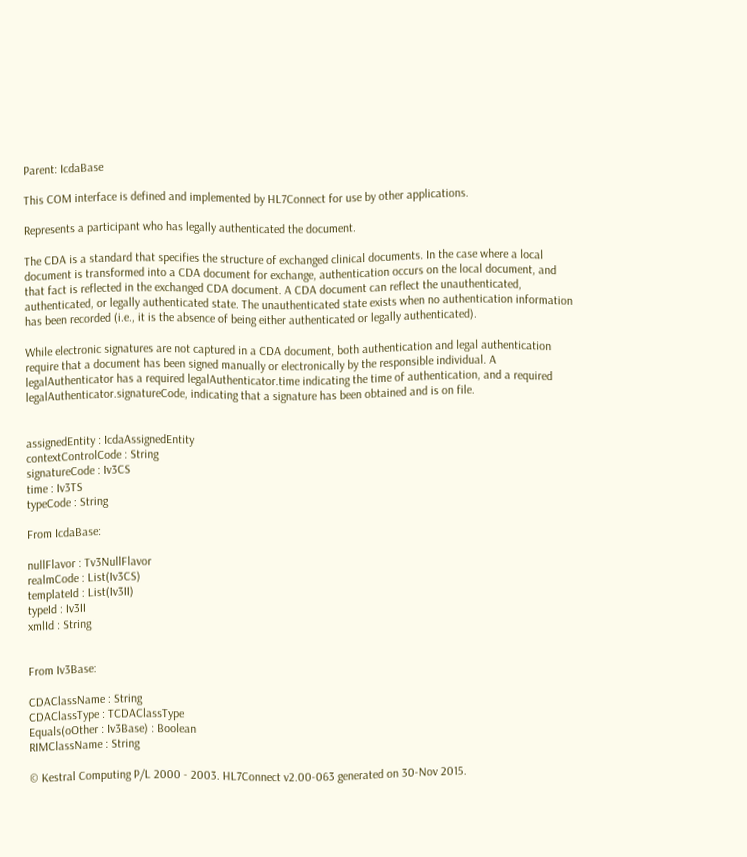Parent: IcdaBase

This COM interface is defined and implemented by HL7Connect for use by other applications.

Represents a participant who has legally authenticated the document.

The CDA is a standard that specifies the structure of exchanged clinical documents. In the case where a local document is transformed into a CDA document for exchange, authentication occurs on the local document, and that fact is reflected in the exchanged CDA document. A CDA document can reflect the unauthenticated, authenticated, or legally authenticated state. The unauthenticated state exists when no authentication information has been recorded (i.e., it is the absence of being either authenticated or legally authenticated).

While electronic signatures are not captured in a CDA document, both authentication and legal authentication require that a document has been signed manually or electronically by the responsible individual. A legalAuthenticator has a required legalAuthenticator.time indicating the time of authentication, and a required legalAuthenticator.signatureCode, indicating that a signature has been obtained and is on file.


assignedEntity : IcdaAssignedEntity
contextControlCode : String
signatureCode : Iv3CS
time : Iv3TS
typeCode : String

From IcdaBase:

nullFlavor : Tv3NullFlavor
realmCode : List(Iv3CS)
templateId : List(Iv3II)
typeId : Iv3II
xmlId : String


From Iv3Base:

CDAClassName : String
CDAClassType : TCDAClassType
Equals(oOther : Iv3Base) : Boolean
RIMClassName : String

© Kestral Computing P/L 2000 - 2003. HL7Connect v2.00-063 generated on 30-Nov 2015.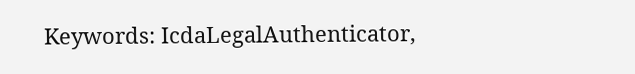Keywords: IcdaLegalAuthenticator,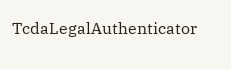TcdaLegalAuthenticator